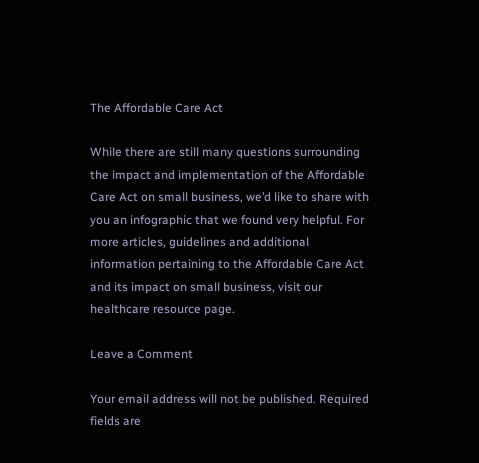The Affordable Care Act

While there are still many questions surrounding the impact and implementation of the Affordable Care Act on small business, we’d like to share with you an infographic that we found very helpful. For more articles, guidelines and additional information pertaining to the Affordable Care Act and its impact on small business, visit our healthcare resource page.

Leave a Comment

Your email address will not be published. Required fields are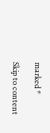marked *

Skip to content